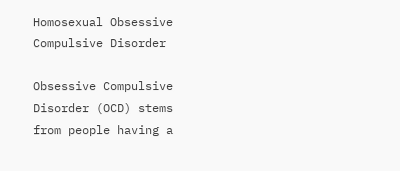Homosexual Obsessive Compulsive Disorder

Obsessive Compulsive Disorder (OCD) stems from people having a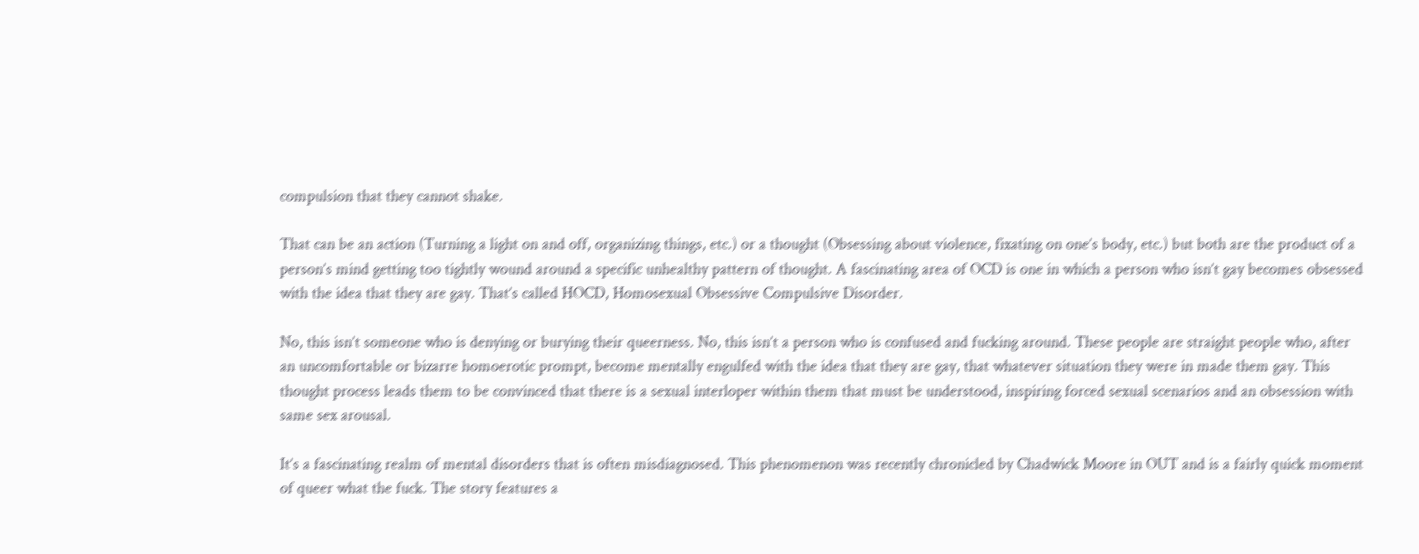compulsion that they cannot shake.

That can be an action (Turning a light on and off, organizing things, etc.) or a thought (Obsessing about violence, fixating on one’s body, etc.) but both are the product of a person’s mind getting too tightly wound around a specific unhealthy pattern of thought. A fascinating area of OCD is one in which a person who isn’t gay becomes obsessed with the idea that they are gay. That’s called HOCD, Homosexual Obsessive Compulsive Disorder.

No, this isn’t someone who is denying or burying their queerness. No, this isn’t a person who is confused and fucking around. These people are straight people who, after an uncomfortable or bizarre homoerotic prompt, become mentally engulfed with the idea that they are gay, that whatever situation they were in made them gay. This thought process leads them to be convinced that there is a sexual interloper within them that must be understood, inspiring forced sexual scenarios and an obsession with same sex arousal.

It’s a fascinating realm of mental disorders that is often misdiagnosed. This phenomenon was recently chronicled by Chadwick Moore in OUT and is a fairly quick moment of queer what the fuck. The story features a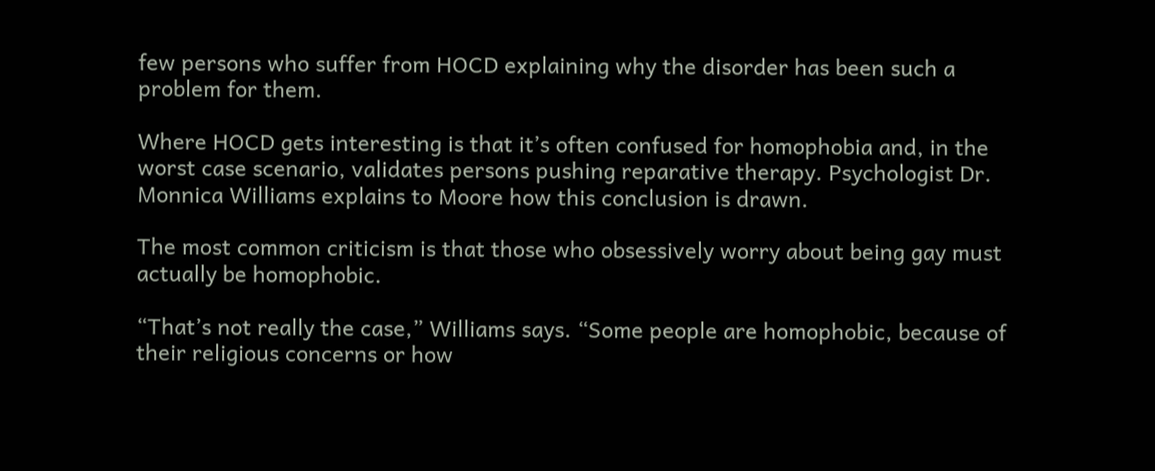few persons who suffer from HOCD explaining why the disorder has been such a problem for them.

Where HOCD gets interesting is that it’s often confused for homophobia and, in the worst case scenario, validates persons pushing reparative therapy. Psychologist Dr. Monnica Williams explains to Moore how this conclusion is drawn.

The most common criticism is that those who obsessively worry about being gay must actually be homophobic.

“That’s not really the case,” Williams says. “Some people are homophobic, because of their religious concerns or how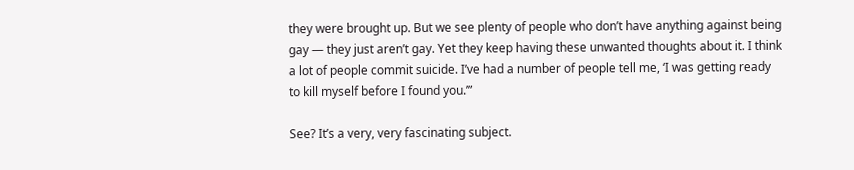they were brought up. But we see plenty of people who don’t have anything against being gay — they just aren’t gay. Yet they keep having these unwanted thoughts about it. I think a lot of people commit suicide. I’ve had a number of people tell me, ‘I was getting ready to kill myself before I found you.’”

See? It’s a very, very fascinating subject.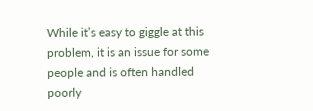While it’s easy to giggle at this problem, it is an issue for some people and is often handled poorly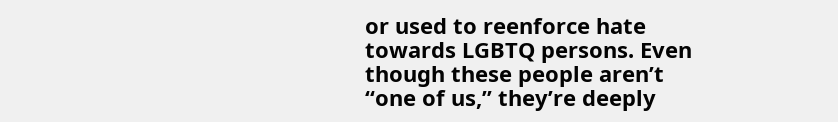or used to reenforce hate towards LGBTQ persons. Even though these people aren’t “one of us,” they’re deeply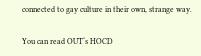connected to gay culture in their own, strange way.

You can read OUT‘s HOCD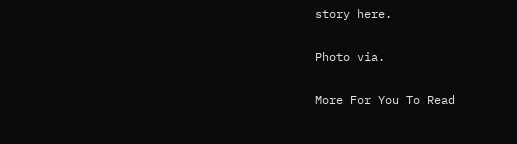story here.

Photo via.

More For You To Read